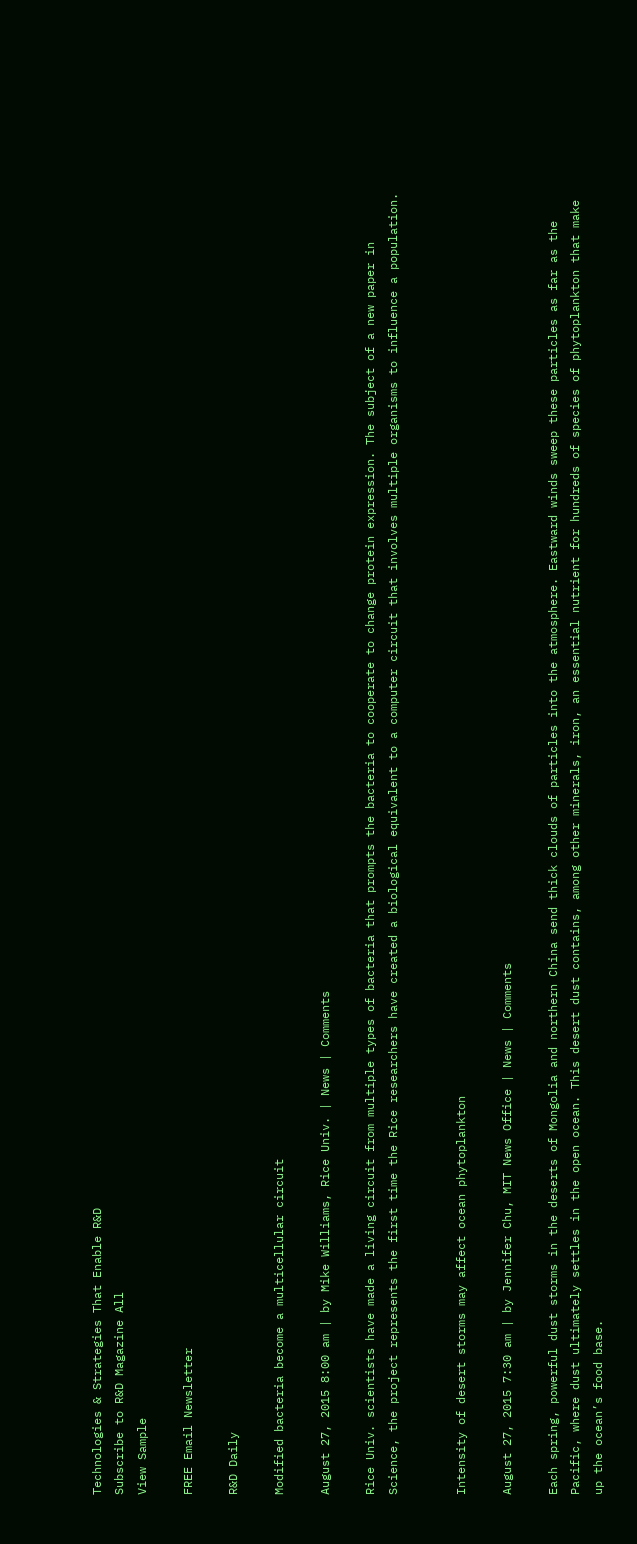Technologies & Strategies That Enable R&D
Subscribe to R&D Magazine All
View Sample

FREE Email Newsletter

R&D Daily

Modified bacteria become a multicellular circuit

August 27, 2015 8:00 am | by Mike Williams, Rice Univ. | News | Comments

Rice Univ. scientists have made a living circuit from multiple types of bacteria that prompts the bacteria to cooperate to change protein expression. The subject of a new paper in Science, the project represents the first time the Rice researchers have created a biological equivalent to a computer circuit that involves multiple organisms to influence a population.


Intensity of desert storms may affect ocean phytoplankton

August 27, 2015 7:30 am | by Jennifer Chu, MIT News Office | News | Comments

Each spring, powerful dust storms in the deserts of Mongolia and northern China send thick clouds of particles into the atmosphere. Eastward winds sweep these particles as far as the Pacific, where dust ultimately settles in the open ocean. This desert dust contains, among other minerals, iron, an essential nutrient for hundreds of species of phytoplankton that make up the ocean’s food base.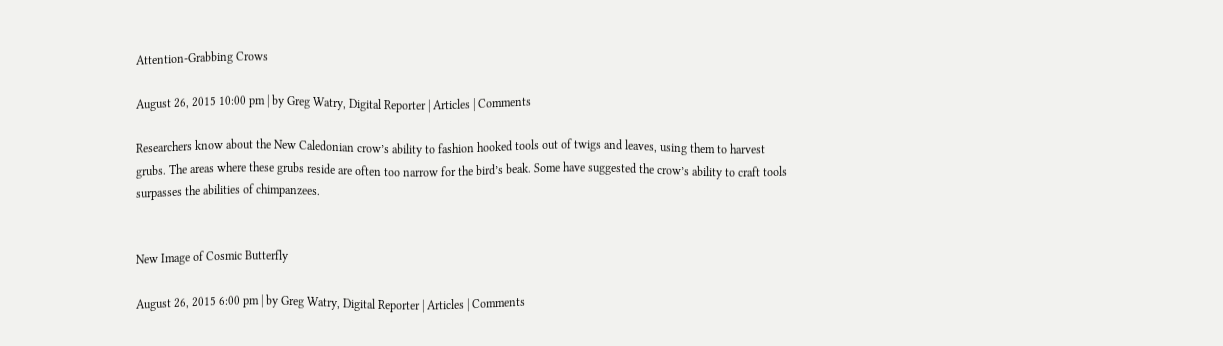Attention-Grabbing Crows

August 26, 2015 10:00 pm | by Greg Watry, Digital Reporter | Articles | Comments

Researchers know about the New Caledonian crow’s ability to fashion hooked tools out of twigs and leaves, using them to harvest grubs. The areas where these grubs reside are often too narrow for the bird’s beak. Some have suggested the crow’s ability to craft tools surpasses the abilities of chimpanzees.


New Image of Cosmic Butterfly

August 26, 2015 6:00 pm | by Greg Watry, Digital Reporter | Articles | Comments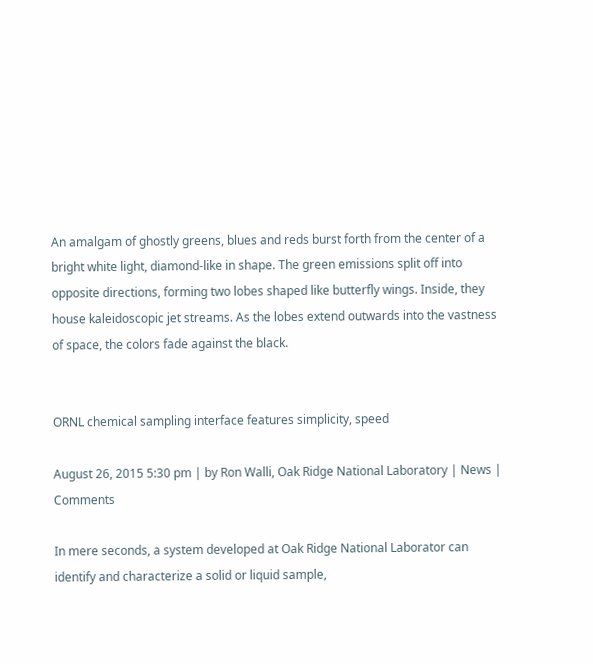An amalgam of ghostly greens, blues and reds burst forth from the center of a bright white light, diamond-like in shape. The green emissions split off into opposite directions, forming two lobes shaped like butterfly wings. Inside, they house kaleidoscopic jet streams. As the lobes extend outwards into the vastness of space, the colors fade against the black.


ORNL chemical sampling interface features simplicity, speed

August 26, 2015 5:30 pm | by Ron Walli, Oak Ridge National Laboratory | News | Comments

In mere seconds, a system developed at Oak Ridge National Laborator can identify and characterize a solid or liquid sample,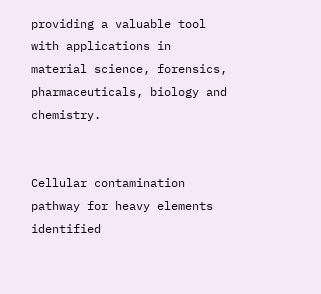providing a valuable tool with applications in material science, forensics, pharmaceuticals, biology and chemistry.


Cellular contamination pathway for heavy elements identified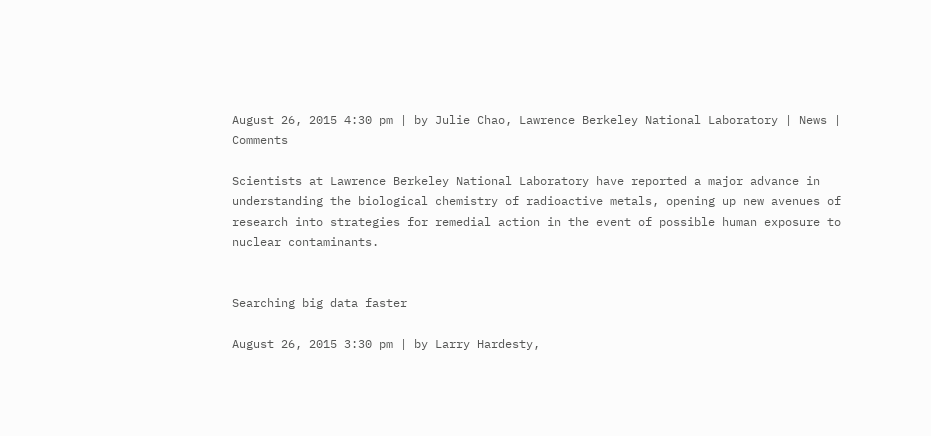August 26, 2015 4:30 pm | by Julie Chao, Lawrence Berkeley National Laboratory | News | Comments

Scientists at Lawrence Berkeley National Laboratory have reported a major advance in understanding the biological chemistry of radioactive metals, opening up new avenues of research into strategies for remedial action in the event of possible human exposure to nuclear contaminants.


Searching big data faster

August 26, 2015 3:30 pm | by Larry Hardesty,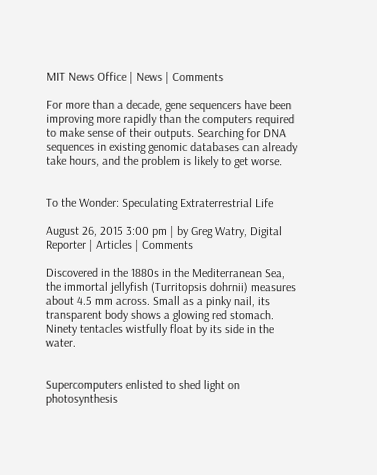MIT News Office | News | Comments

For more than a decade, gene sequencers have been improving more rapidly than the computers required to make sense of their outputs. Searching for DNA sequences in existing genomic databases can already take hours, and the problem is likely to get worse.


To the Wonder: Speculating Extraterrestrial Life

August 26, 2015 3:00 pm | by Greg Watry, Digital Reporter | Articles | Comments

Discovered in the 1880s in the Mediterranean Sea, the immortal jellyfish (Turritopsis dohrnii) measures about 4.5 mm across. Small as a pinky nail, its transparent body shows a glowing red stomach. Ninety tentacles wistfully float by its side in the water.


Supercomputers enlisted to shed light on photosynthesis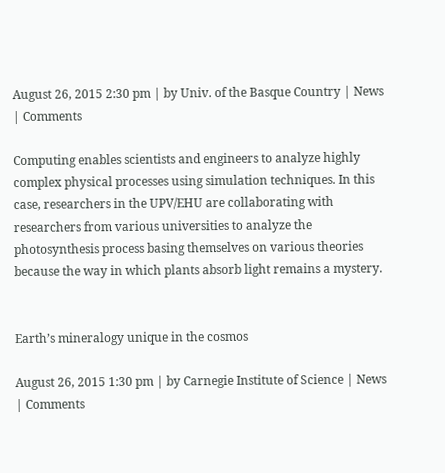August 26, 2015 2:30 pm | by Univ. of the Basque Country | News | Comments

Computing enables scientists and engineers to analyze highly complex physical processes using simulation techniques. In this case, researchers in the UPV/EHU are collaborating with researchers from various universities to analyze the photosynthesis process basing themselves on various theories because the way in which plants absorb light remains a mystery.


Earth’s mineralogy unique in the cosmos

August 26, 2015 1:30 pm | by Carnegie Institute of Science | News | Comments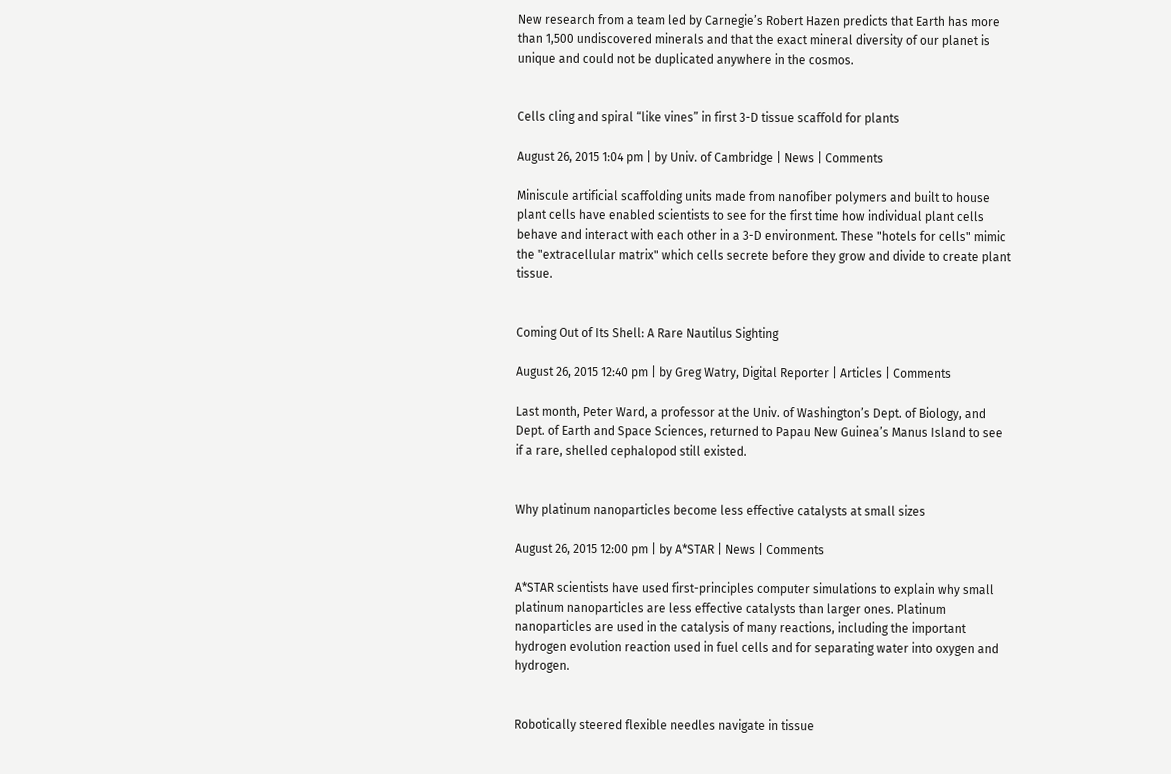New research from a team led by Carnegie’s Robert Hazen predicts that Earth has more than 1,500 undiscovered minerals and that the exact mineral diversity of our planet is unique and could not be duplicated anywhere in the cosmos.


Cells cling and spiral “like vines” in first 3-D tissue scaffold for plants

August 26, 2015 1:04 pm | by Univ. of Cambridge | News | Comments

Miniscule artificial scaffolding units made from nanofiber polymers and built to house plant cells have enabled scientists to see for the first time how individual plant cells behave and interact with each other in a 3-D environment. These "hotels for cells" mimic the "extracellular matrix" which cells secrete before they grow and divide to create plant tissue.


Coming Out of Its Shell: A Rare Nautilus Sighting

August 26, 2015 12:40 pm | by Greg Watry, Digital Reporter | Articles | Comments

Last month, Peter Ward, a professor at the Univ. of Washington’s Dept. of Biology, and Dept. of Earth and Space Sciences, returned to Papau New Guinea’s Manus Island to see if a rare, shelled cephalopod still existed.


Why platinum nanoparticles become less effective catalysts at small sizes

August 26, 2015 12:00 pm | by A*STAR | News | Comments

A*STAR scientists have used first-principles computer simulations to explain why small platinum nanoparticles are less effective catalysts than larger ones. Platinum nanoparticles are used in the catalysis of many reactions, including the important hydrogen evolution reaction used in fuel cells and for separating water into oxygen and hydrogen.


Robotically steered flexible needles navigate in tissue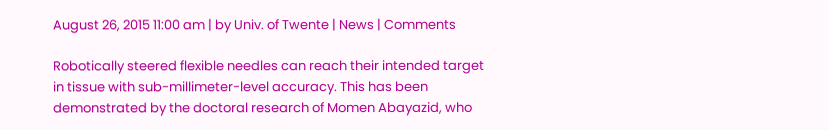August 26, 2015 11:00 am | by Univ. of Twente | News | Comments

Robotically steered flexible needles can reach their intended target in tissue with sub-millimeter-level accuracy. This has been demonstrated by the doctoral research of Momen Abayazid, who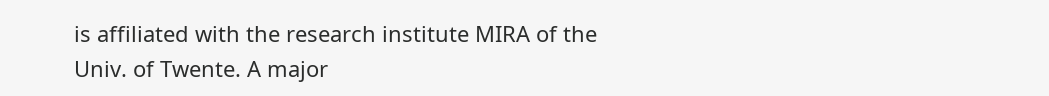is affiliated with the research institute MIRA of the Univ. of Twente. A major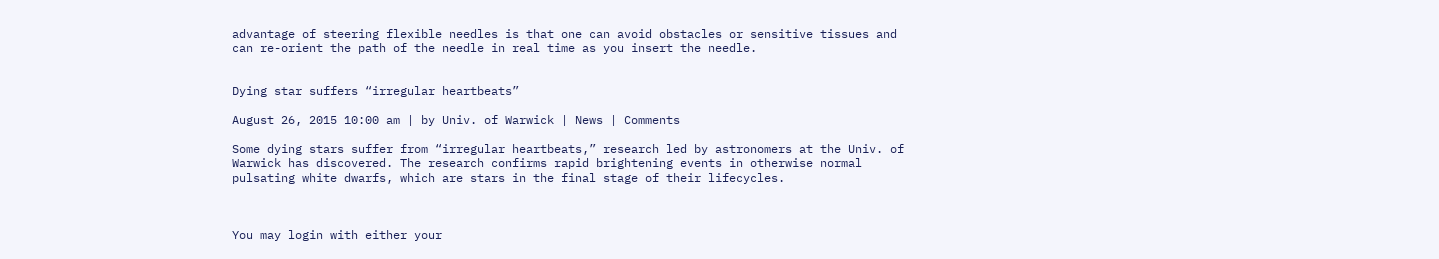advantage of steering flexible needles is that one can avoid obstacles or sensitive tissues and can re-orient the path of the needle in real time as you insert the needle.


Dying star suffers “irregular heartbeats”

August 26, 2015 10:00 am | by Univ. of Warwick | News | Comments

Some dying stars suffer from “irregular heartbeats,” research led by astronomers at the Univ. of Warwick has discovered. The research confirms rapid brightening events in otherwise normal pulsating white dwarfs, which are stars in the final stage of their lifecycles.



You may login with either your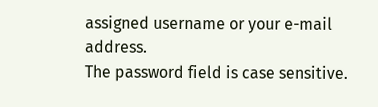assigned username or your e-mail address.
The password field is case sensitive.